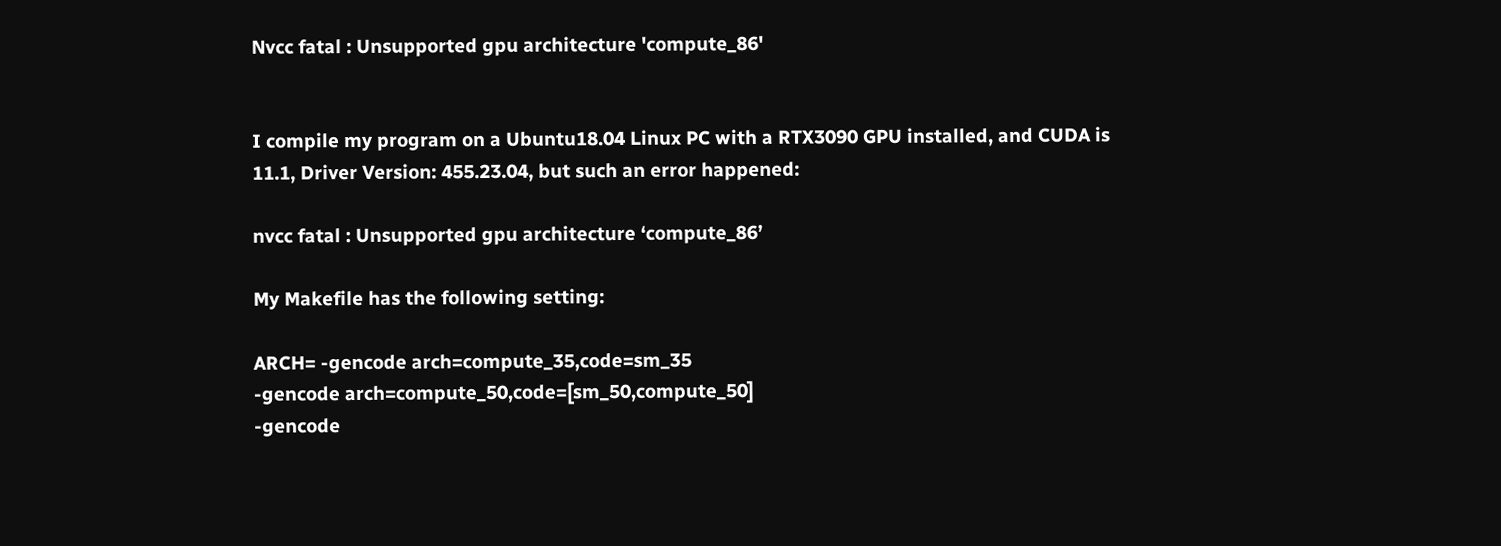Nvcc fatal : Unsupported gpu architecture 'compute_86'


I compile my program on a Ubuntu18.04 Linux PC with a RTX3090 GPU installed, and CUDA is 11.1, Driver Version: 455.23.04, but such an error happened:

nvcc fatal : Unsupported gpu architecture ‘compute_86’

My Makefile has the following setting:

ARCH= -gencode arch=compute_35,code=sm_35
-gencode arch=compute_50,code=[sm_50,compute_50]
-gencode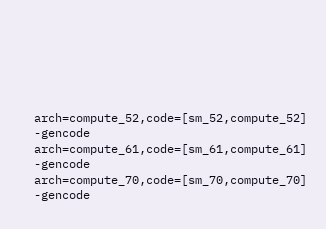arch=compute_52,code=[sm_52,compute_52]
-gencode arch=compute_61,code=[sm_61,compute_61]
-gencode arch=compute_70,code=[sm_70,compute_70]
-gencode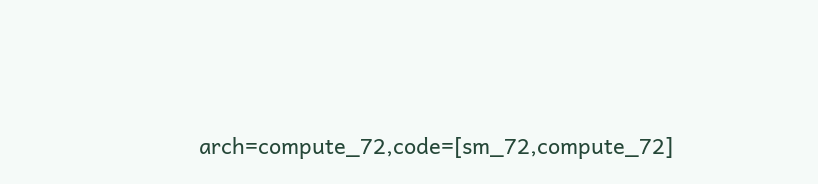arch=compute_72,code=[sm_72,compute_72]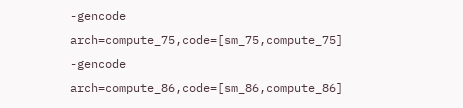-gencode arch=compute_75,code=[sm_75,compute_75]
-gencode arch=compute_86,code=[sm_86,compute_86]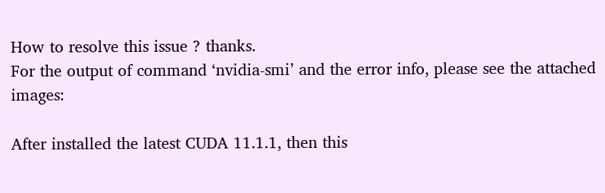How to resolve this issue ? thanks.
For the output of command ‘nvidia-smi’ and the error info, please see the attached images:

After installed the latest CUDA 11.1.1, then this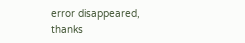error disappeared, thanks